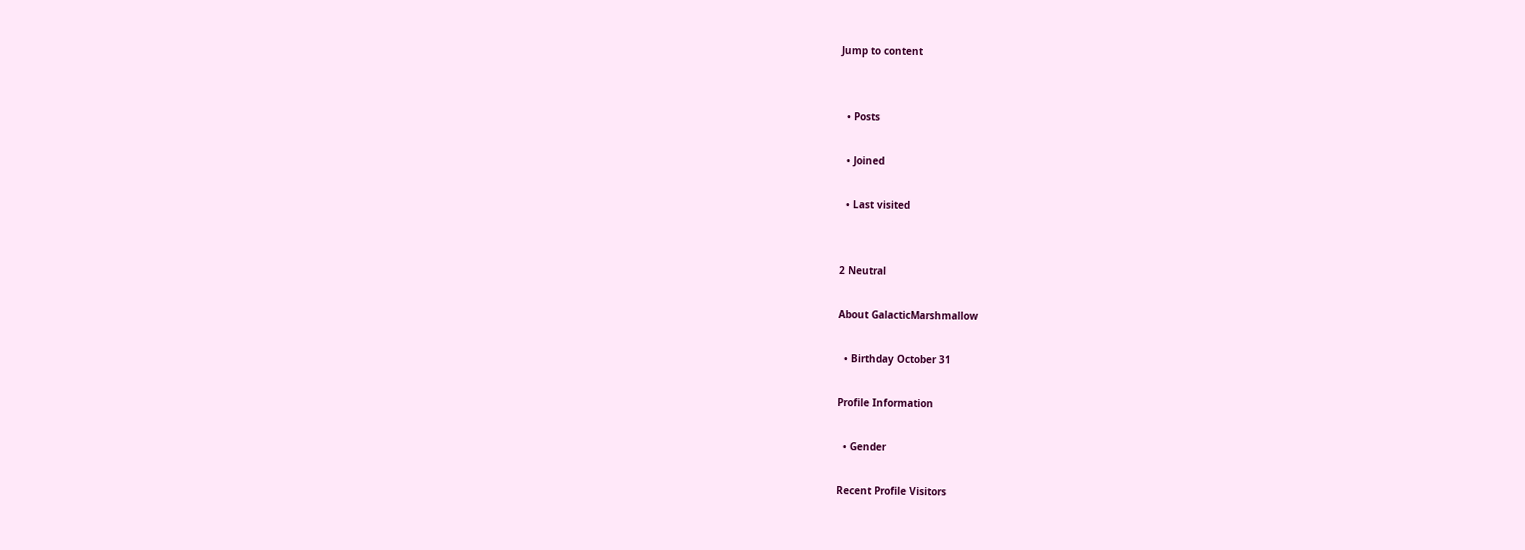Jump to content


  • Posts

  • Joined

  • Last visited


2 Neutral

About GalacticMarshmallow

  • Birthday October 31

Profile Information

  • Gender

Recent Profile Visitors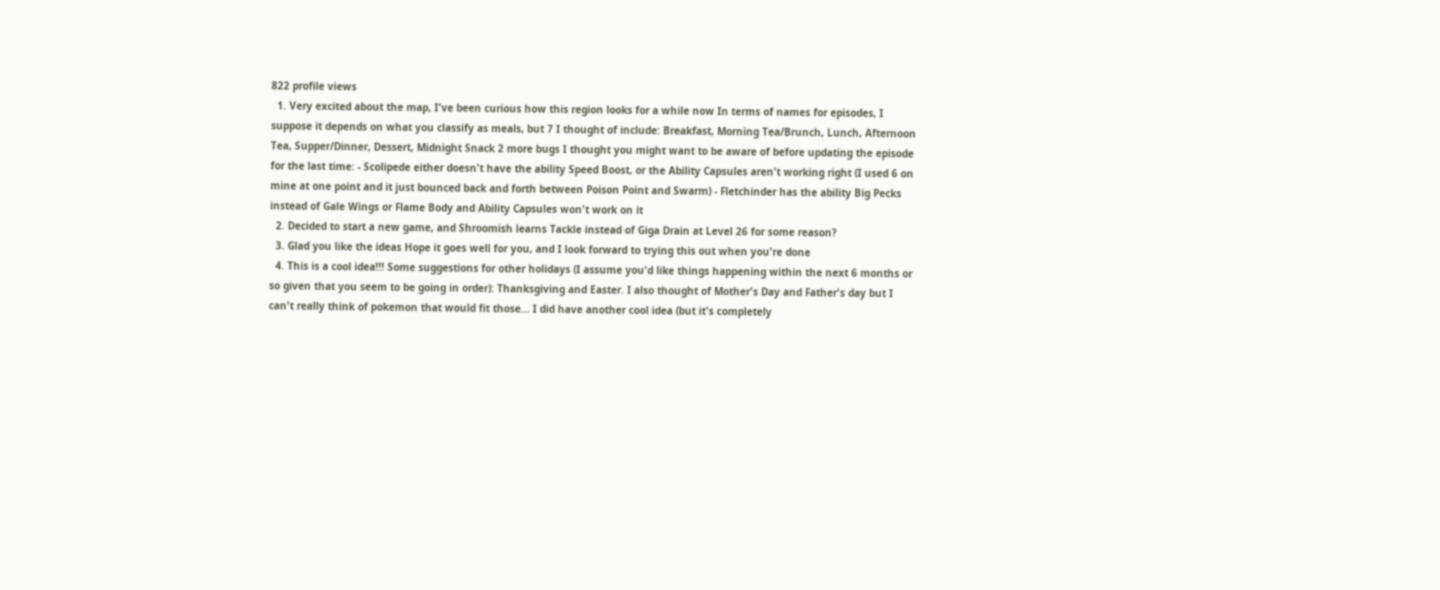822 profile views
  1. Very excited about the map, I've been curious how this region looks for a while now In terms of names for episodes, I suppose it depends on what you classify as meals, but 7 I thought of include: Breakfast, Morning Tea/Brunch, Lunch, Afternoon Tea, Supper/Dinner, Dessert, Midnight Snack 2 more bugs I thought you might want to be aware of before updating the episode for the last time: - Scolipede either doesn't have the ability Speed Boost, or the Ability Capsules aren't working right (I used 6 on mine at one point and it just bounced back and forth between Poison Point and Swarm) - Fletchinder has the ability Big Pecks instead of Gale Wings or Flame Body and Ability Capsules won't work on it
  2. Decided to start a new game, and Shroomish learns Tackle instead of Giga Drain at Level 26 for some reason?
  3. Glad you like the ideas Hope it goes well for you, and I look forward to trying this out when you're done
  4. This is a cool idea!!! Some suggestions for other holidays (I assume you'd like things happening within the next 6 months or so given that you seem to be going in order): Thanksgiving and Easter. I also thought of Mother's Day and Father's day but I can't really think of pokemon that would fit those... I did have another cool idea (but it's completely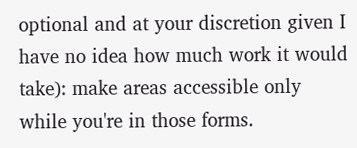optional and at your discretion given I have no idea how much work it would take): make areas accessible only while you're in those forms.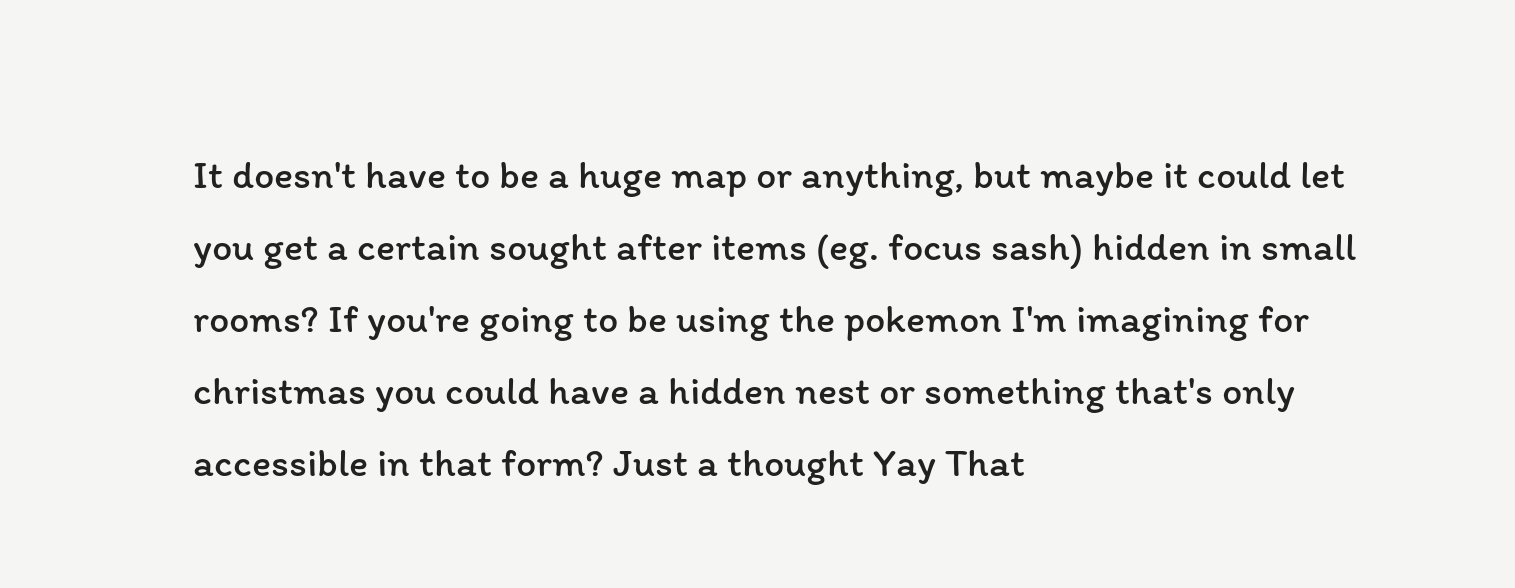It doesn't have to be a huge map or anything, but maybe it could let you get a certain sought after items (eg. focus sash) hidden in small rooms? If you're going to be using the pokemon I'm imagining for christmas you could have a hidden nest or something that's only accessible in that form? Just a thought Yay That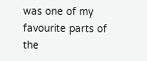was one of my favourite parts of the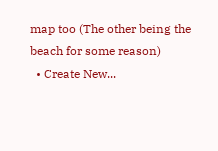map too (The other being the beach for some reason)
  • Create New...